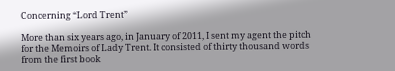Concerning “Lord Trent”

More than six years ago, in January of 2011, I sent my agent the pitch for the Memoirs of Lady Trent. It consisted of thirty thousand words from the first book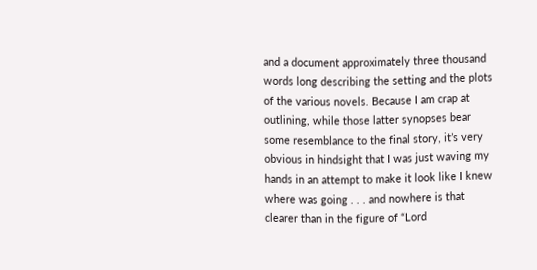and a document approximately three thousand words long describing the setting and the plots of the various novels. Because I am crap at outlining, while those latter synopses bear some resemblance to the final story, it’s very obvious in hindsight that I was just waving my hands in an attempt to make it look like I knew where was going . . . and nowhere is that clearer than in the figure of “Lord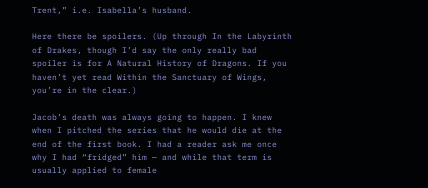Trent,” i.e. Isabella’s husband.

Here there be spoilers. (Up through In the Labyrinth of Drakes, though I’d say the only really bad spoiler is for A Natural History of Dragons. If you haven’t yet read Within the Sanctuary of Wings, you’re in the clear.)

Jacob’s death was always going to happen. I knew when I pitched the series that he would die at the end of the first book. I had a reader ask me once why I had “fridged” him — and while that term is usually applied to female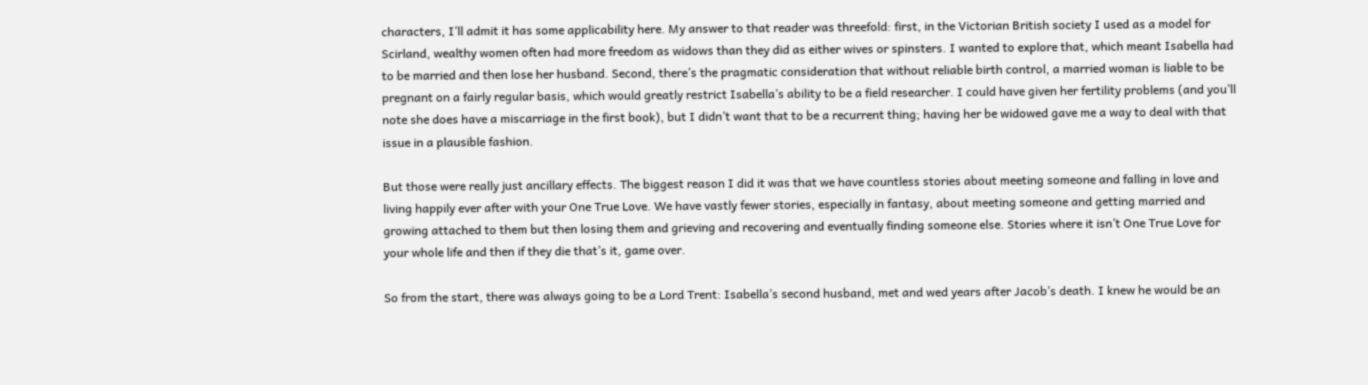characters, I’ll admit it has some applicability here. My answer to that reader was threefold: first, in the Victorian British society I used as a model for Scirland, wealthy women often had more freedom as widows than they did as either wives or spinsters. I wanted to explore that, which meant Isabella had to be married and then lose her husband. Second, there’s the pragmatic consideration that without reliable birth control, a married woman is liable to be pregnant on a fairly regular basis, which would greatly restrict Isabella’s ability to be a field researcher. I could have given her fertility problems (and you’ll note she does have a miscarriage in the first book), but I didn’t want that to be a recurrent thing; having her be widowed gave me a way to deal with that issue in a plausible fashion.

But those were really just ancillary effects. The biggest reason I did it was that we have countless stories about meeting someone and falling in love and living happily ever after with your One True Love. We have vastly fewer stories, especially in fantasy, about meeting someone and getting married and growing attached to them but then losing them and grieving and recovering and eventually finding someone else. Stories where it isn’t One True Love for your whole life and then if they die that’s it, game over.

So from the start, there was always going to be a Lord Trent: Isabella’s second husband, met and wed years after Jacob’s death. I knew he would be an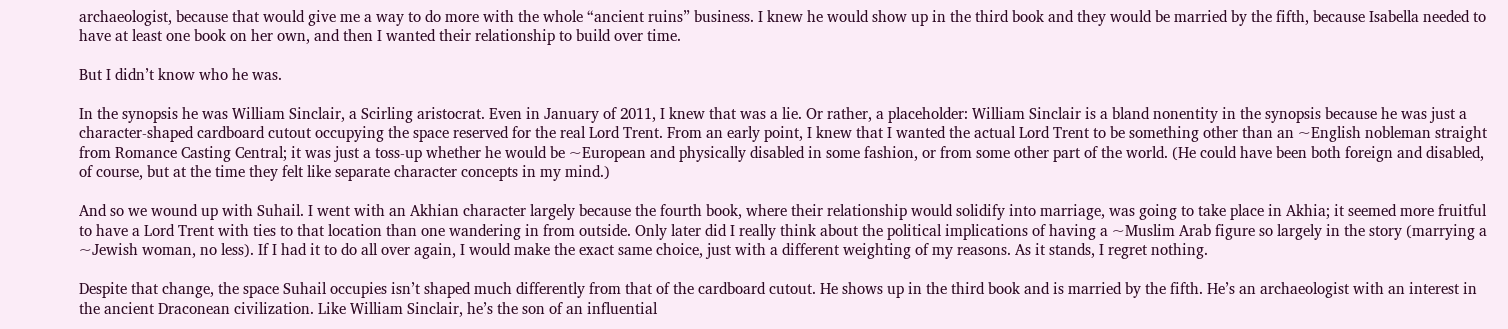archaeologist, because that would give me a way to do more with the whole “ancient ruins” business. I knew he would show up in the third book and they would be married by the fifth, because Isabella needed to have at least one book on her own, and then I wanted their relationship to build over time.

But I didn’t know who he was.

In the synopsis he was William Sinclair, a Scirling aristocrat. Even in January of 2011, I knew that was a lie. Or rather, a placeholder: William Sinclair is a bland nonentity in the synopsis because he was just a character-shaped cardboard cutout occupying the space reserved for the real Lord Trent. From an early point, I knew that I wanted the actual Lord Trent to be something other than an ~English nobleman straight from Romance Casting Central; it was just a toss-up whether he would be ~European and physically disabled in some fashion, or from some other part of the world. (He could have been both foreign and disabled, of course, but at the time they felt like separate character concepts in my mind.)

And so we wound up with Suhail. I went with an Akhian character largely because the fourth book, where their relationship would solidify into marriage, was going to take place in Akhia; it seemed more fruitful to have a Lord Trent with ties to that location than one wandering in from outside. Only later did I really think about the political implications of having a ~Muslim Arab figure so largely in the story (marrying a ~Jewish woman, no less). If I had it to do all over again, I would make the exact same choice, just with a different weighting of my reasons. As it stands, I regret nothing.

Despite that change, the space Suhail occupies isn’t shaped much differently from that of the cardboard cutout. He shows up in the third book and is married by the fifth. He’s an archaeologist with an interest in the ancient Draconean civilization. Like William Sinclair, he’s the son of an influential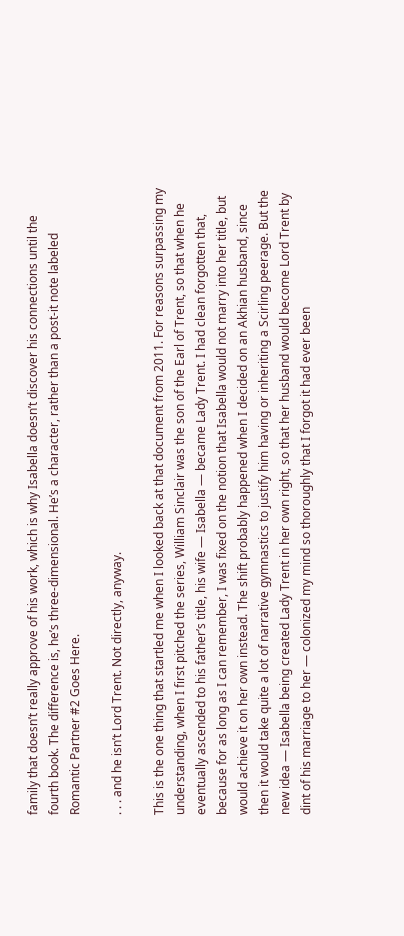family that doesn’t really approve of his work, which is why Isabella doesn’t discover his connections until the fourth book. The difference is, he’s three-dimensional. He’s a character, rather than a post-it note labeled Romantic Partner #2 Goes Here.

. . . and he isn’t Lord Trent. Not directly, anyway.

This is the one thing that startled me when I looked back at that document from 2011. For reasons surpassing my understanding, when I first pitched the series, William Sinclair was the son of the Earl of Trent, so that when he eventually ascended to his father’s title, his wife — Isabella — became Lady Trent. I had clean forgotten that, because for as long as I can remember, I was fixed on the notion that Isabella would not marry into her title, but would achieve it on her own instead. The shift probably happened when I decided on an Akhian husband, since then it would take quite a lot of narrative gymnastics to justify him having or inheriting a Scirling peerage. But the new idea — Isabella being created Lady Trent in her own right, so that her husband would become Lord Trent by dint of his marriage to her — colonized my mind so thoroughly that I forgot it had ever been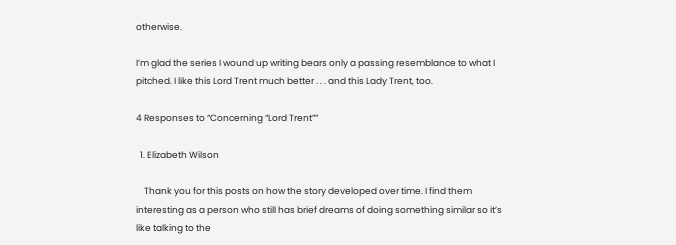otherwise.

I’m glad the series I wound up writing bears only a passing resemblance to what I pitched. I like this Lord Trent much better . . . and this Lady Trent, too.

4 Responses to “Concerning “Lord Trent””

  1. Elizabeth Wilson

    Thank you for this posts on how the story developed over time. I find them interesting as a person who still has brief dreams of doing something similar so it’s like talking to the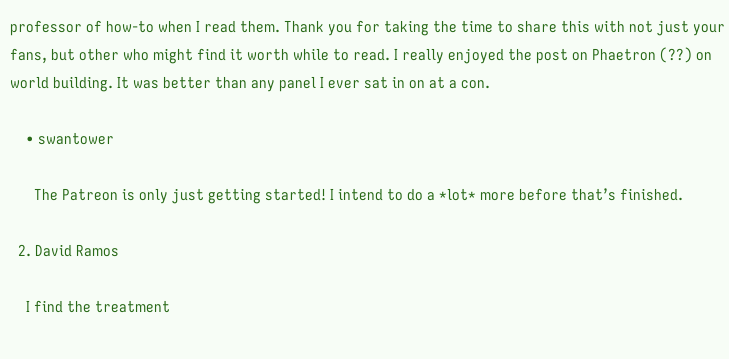professor of how-to when I read them. Thank you for taking the time to share this with not just your fans, but other who might find it worth while to read. I really enjoyed the post on Phaetron (??) on world building. It was better than any panel I ever sat in on at a con.

    • swantower

      The Patreon is only just getting started! I intend to do a *lot* more before that’s finished.

  2. David Ramos

    I find the treatment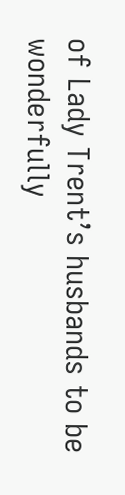of Lady Trent’s husbands to be wonderfully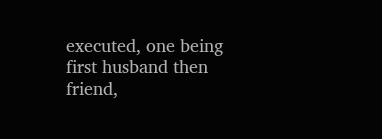executed, one being first husband then friend,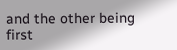and the other being first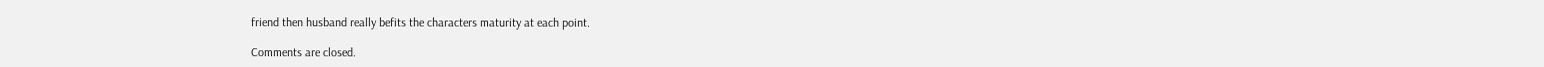friend then husband really befits the characters maturity at each point.

Comments are closed.